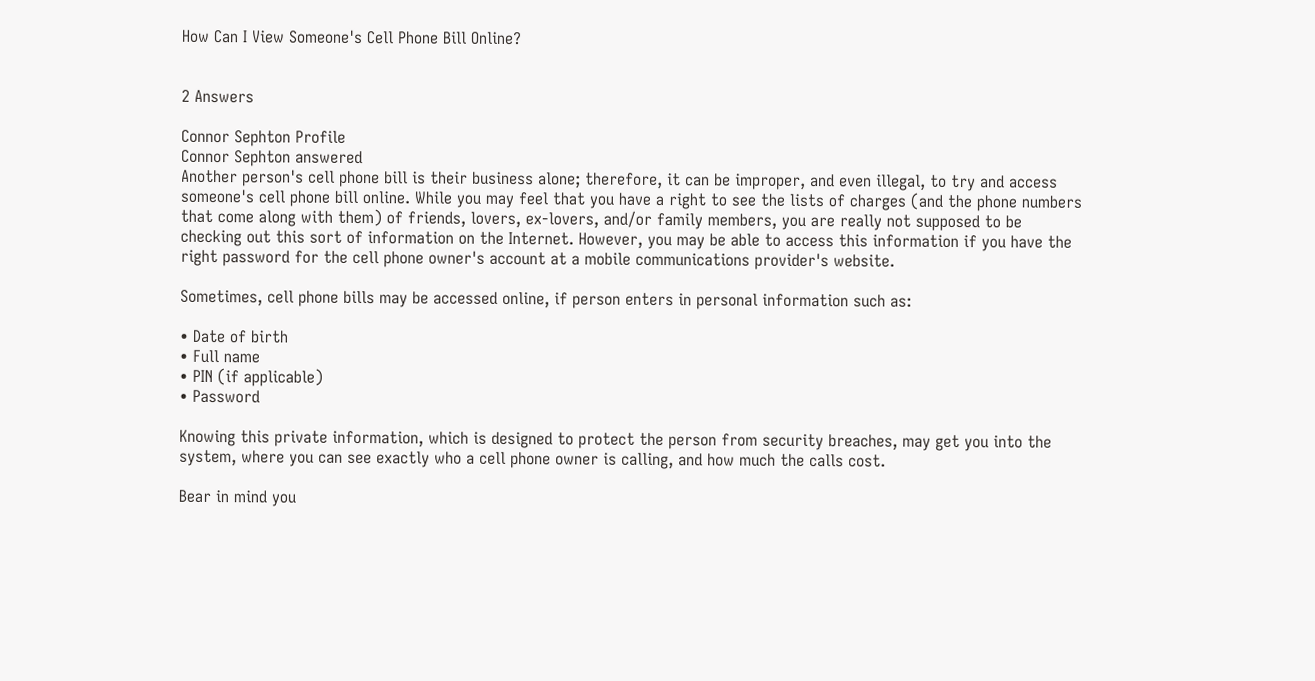How Can I View Someone's Cell Phone Bill Online?


2 Answers

Connor Sephton Profile
Connor Sephton answered
Another person's cell phone bill is their business alone; therefore, it can be improper, and even illegal, to try and access someone's cell phone bill online. While you may feel that you have a right to see the lists of charges (and the phone numbers that come along with them) of friends, lovers, ex-lovers, and/or family members, you are really not supposed to be checking out this sort of information on the Internet. However, you may be able to access this information if you have the right password for the cell phone owner's account at a mobile communications provider's website.

Sometimes, cell phone bills may be accessed online, if person enters in personal information such as:

• Date of birth
• Full name
• PIN (if applicable)
• Password

Knowing this private information, which is designed to protect the person from security breaches, may get you into the system, where you can see exactly who a cell phone owner is calling, and how much the calls cost.

Bear in mind you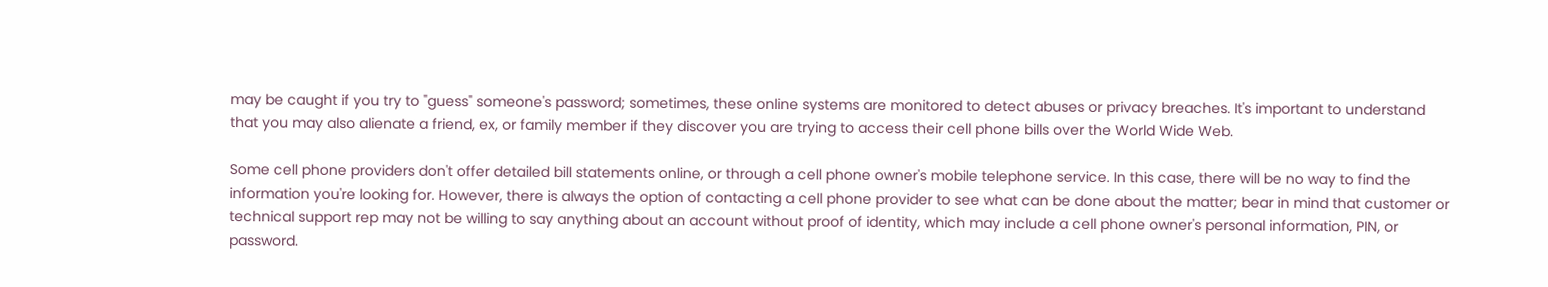may be caught if you try to "guess" someone's password; sometimes, these online systems are monitored to detect abuses or privacy breaches. It's important to understand that you may also alienate a friend, ex, or family member if they discover you are trying to access their cell phone bills over the World Wide Web.

Some cell phone providers don't offer detailed bill statements online, or through a cell phone owner's mobile telephone service. In this case, there will be no way to find the information you're looking for. However, there is always the option of contacting a cell phone provider to see what can be done about the matter; bear in mind that customer or technical support rep may not be willing to say anything about an account without proof of identity, which may include a cell phone owner's personal information, PIN, or password.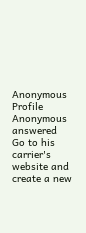Anonymous Profile
Anonymous answered
Go to his carrier's website and create a new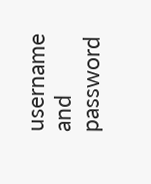username and password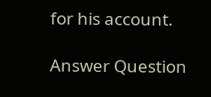for his account.

Answer Question